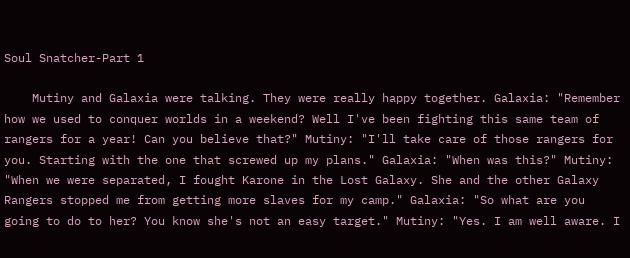Soul Snatcher-Part 1

    Mutiny and Galaxia were talking. They were really happy together. Galaxia: "Remember how we used to conquer worlds in a weekend? Well I've been fighting this same team of rangers for a year! Can you believe that?" Mutiny: "I'll take care of those rangers for you. Starting with the one that screwed up my plans." Galaxia: "When was this?" Mutiny: "When we were separated, I fought Karone in the Lost Galaxy. She and the other Galaxy Rangers stopped me from getting more slaves for my camp." Galaxia: "So what are you going to do to her? You know she's not an easy target." Mutiny: "Yes. I am well aware. I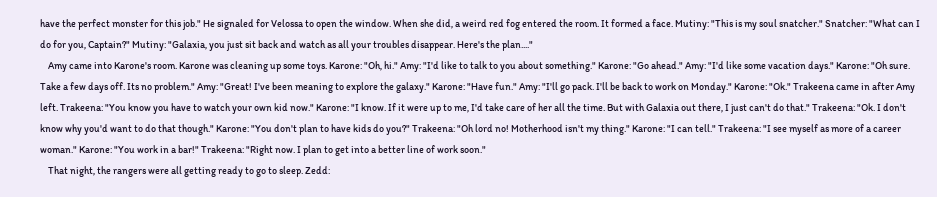have the perfect monster for this job." He signaled for Velossa to open the window. When she did, a weird red fog entered the room. It formed a face. Mutiny: "This is my soul snatcher." Snatcher: "What can I do for you, Captain?" Mutiny: "Galaxia, you just sit back and watch as all your troubles disappear. Here's the plan...."
    Amy came into Karone's room. Karone was cleaning up some toys. Karone: "Oh, hi." Amy: "I'd like to talk to you about something." Karone: "Go ahead." Amy: "I'd like some vacation days." Karone: "Oh sure. Take a few days off. Its no problem." Amy: "Great! I've been meaning to explore the galaxy." Karone: "Have fun." Amy: "I'll go pack. I'll be back to work on Monday." Karone: "Ok." Trakeena came in after Amy left. Trakeena: "You know you have to watch your own kid now." Karone: "I know. If it were up to me, I'd take care of her all the time. But with Galaxia out there, I just can't do that." Trakeena: "Ok. I don't know why you'd want to do that though." Karone: "You don't plan to have kids do you?" Trakeena: "Oh lord no! Motherhood isn't my thing." Karone: "I can tell." Trakeena: "I see myself as more of a career woman." Karone: "You work in a bar!" Trakeena: "Right now. I plan to get into a better line of work soon."
    That night, the rangers were all getting ready to go to sleep. Zedd: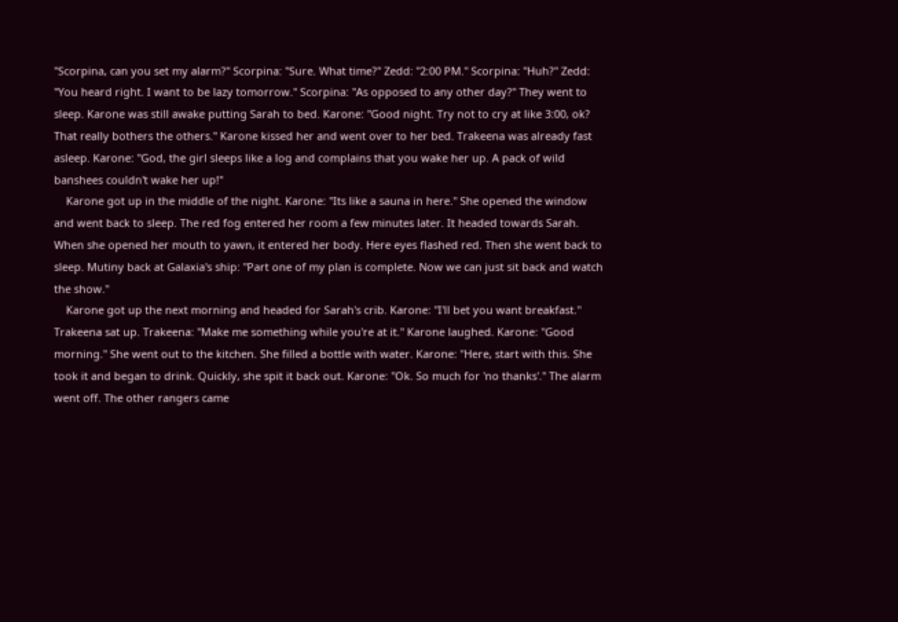"Scorpina, can you set my alarm?" Scorpina: "Sure. What time?" Zedd: "2:00 PM." Scorpina: "Huh?" Zedd: "You heard right. I want to be lazy tomorrow." Scorpina: "As opposed to any other day?" They went to sleep. Karone was still awake putting Sarah to bed. Karone: "Good night. Try not to cry at like 3:00, ok? That really bothers the others." Karone kissed her and went over to her bed. Trakeena was already fast asleep. Karone: "God, the girl sleeps like a log and complains that you wake her up. A pack of wild banshees couldn't wake her up!"
    Karone got up in the middle of the night. Karone: "Its like a sauna in here." She opened the window and went back to sleep. The red fog entered her room a few minutes later. It headed towards Sarah. When she opened her mouth to yawn, it entered her body. Here eyes flashed red. Then she went back to sleep. Mutiny back at Galaxia's ship: "Part one of my plan is complete. Now we can just sit back and watch the show."
    Karone got up the next morning and headed for Sarah's crib. Karone: "I'll bet you want breakfast." Trakeena sat up. Trakeena: "Make me something while you're at it." Karone laughed. Karone: "Good morning." She went out to the kitchen. She filled a bottle with water. Karone: "Here, start with this. She took it and began to drink. Quickly, she spit it back out. Karone: "Ok. So much for 'no thanks'." The alarm went off. The other rangers came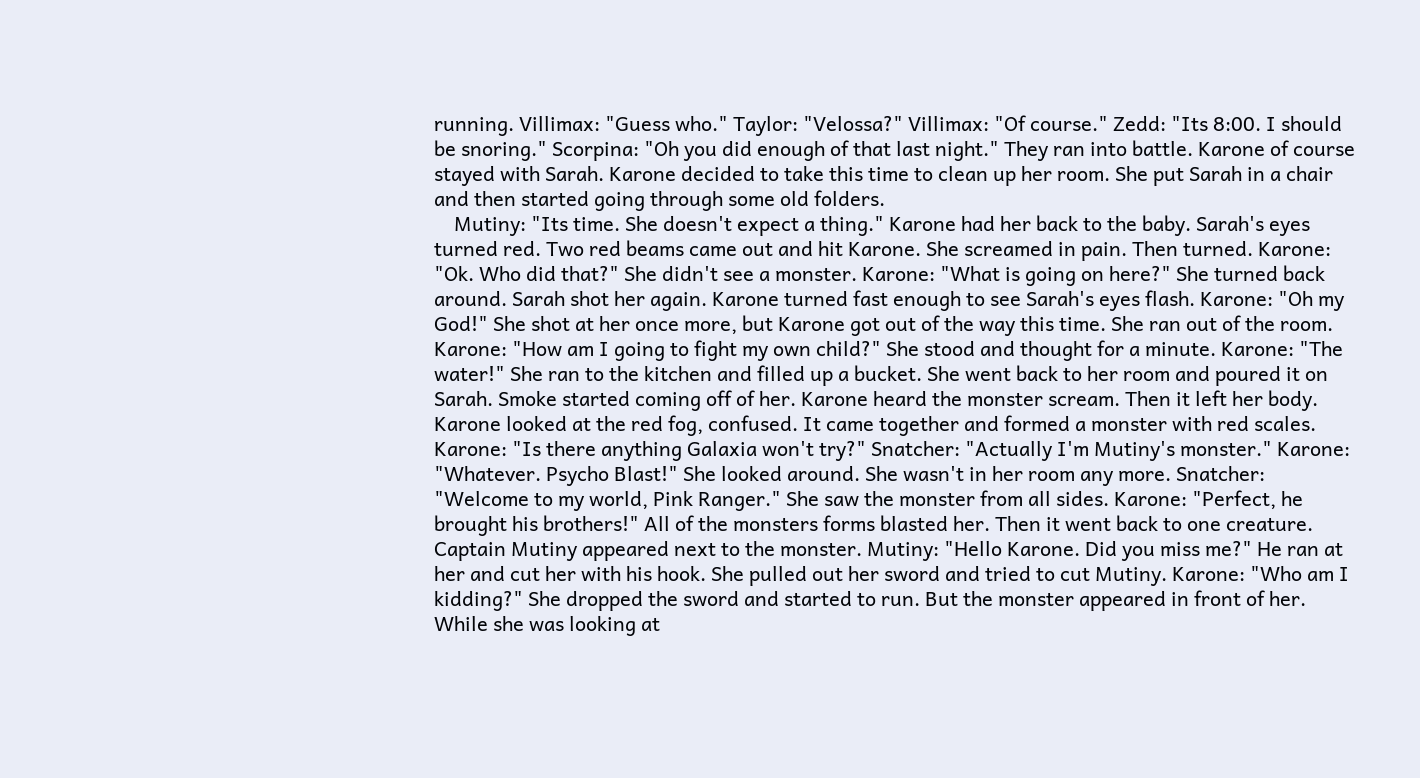running. Villimax: "Guess who." Taylor: "Velossa?" Villimax: "Of course." Zedd: "Its 8:00. I should be snoring." Scorpina: "Oh you did enough of that last night." They ran into battle. Karone of course stayed with Sarah. Karone decided to take this time to clean up her room. She put Sarah in a chair and then started going through some old folders.
    Mutiny: "Its time. She doesn't expect a thing." Karone had her back to the baby. Sarah's eyes turned red. Two red beams came out and hit Karone. She screamed in pain. Then turned. Karone: "Ok. Who did that?" She didn't see a monster. Karone: "What is going on here?" She turned back around. Sarah shot her again. Karone turned fast enough to see Sarah's eyes flash. Karone: "Oh my God!" She shot at her once more, but Karone got out of the way this time. She ran out of the room. Karone: "How am I going to fight my own child?" She stood and thought for a minute. Karone: "The water!" She ran to the kitchen and filled up a bucket. She went back to her room and poured it on Sarah. Smoke started coming off of her. Karone heard the monster scream. Then it left her body. Karone looked at the red fog, confused. It came together and formed a monster with red scales. Karone: "Is there anything Galaxia won't try?" Snatcher: "Actually I'm Mutiny's monster." Karone: "Whatever. Psycho Blast!" She looked around. She wasn't in her room any more. Snatcher: "Welcome to my world, Pink Ranger." She saw the monster from all sides. Karone: "Perfect, he brought his brothers!" All of the monsters forms blasted her. Then it went back to one creature. Captain Mutiny appeared next to the monster. Mutiny: "Hello Karone. Did you miss me?" He ran at her and cut her with his hook. She pulled out her sword and tried to cut Mutiny. Karone: "Who am I kidding?" She dropped the sword and started to run. But the monster appeared in front of her. While she was looking at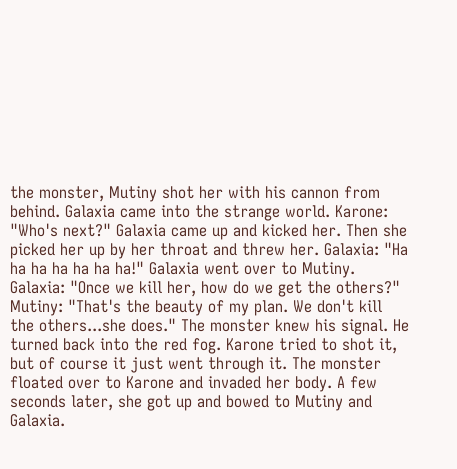the monster, Mutiny shot her with his cannon from behind. Galaxia came into the strange world. Karone: "Who's next?" Galaxia came up and kicked her. Then she picked her up by her throat and threw her. Galaxia: "Ha ha ha ha ha ha ha!" Galaxia went over to Mutiny. Galaxia: "Once we kill her, how do we get the others?" Mutiny: "That's the beauty of my plan. We don't kill the others...she does." The monster knew his signal. He turned back into the red fog. Karone tried to shot it, but of course it just went through it. The monster floated over to Karone and invaded her body. A few seconds later, she got up and bowed to Mutiny and Galaxia.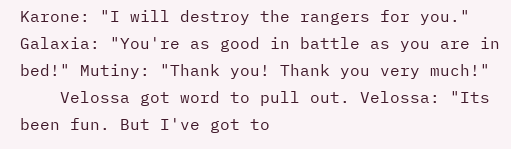Karone: "I will destroy the rangers for you." Galaxia: "You're as good in battle as you are in bed!" Mutiny: "Thank you! Thank you very much!"
    Velossa got word to pull out. Velossa: "Its been fun. But I've got to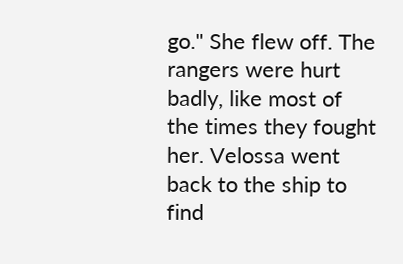go." She flew off. The rangers were hurt badly, like most of the times they fought her. Velossa went back to the ship to find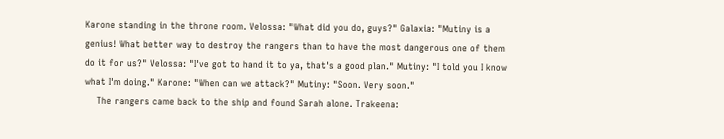Karone standing in the throne room. Velossa: "What did you do, guys?" Galaxia: "Mutiny is a genius! What better way to destroy the rangers than to have the most dangerous one of them do it for us?" Velossa: "I've got to hand it to ya, that's a good plan." Mutiny: "I told you I know what I'm doing." Karone: "When can we attack?" Mutiny: "Soon. Very soon."
    The rangers came back to the ship and found Sarah alone. Trakeena: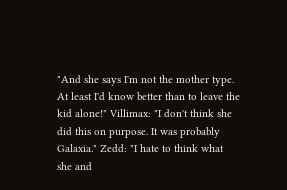"And she says I'm not the mother type. At least I'd know better than to leave the kid alone!" Villimax: "I don't think she did this on purpose. It was probably Galaxia." Zedd: "I hate to think what she and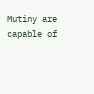Mutiny are capable of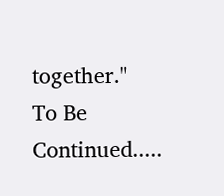together."
To Be Continued.....